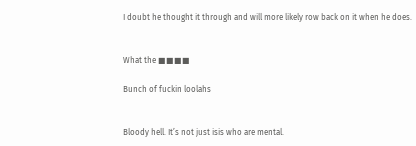I doubt he thought it through and will more likely row back on it when he does.


What the ■■■■

Bunch of fuckin loolahs


Bloody hell. It’s not just isis who are mental.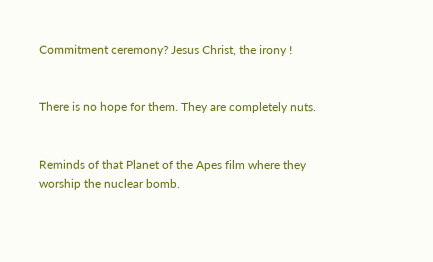Commitment ceremony? Jesus Christ, the irony !


There is no hope for them. They are completely nuts.


Reminds of that Planet of the Apes film where they worship the nuclear bomb.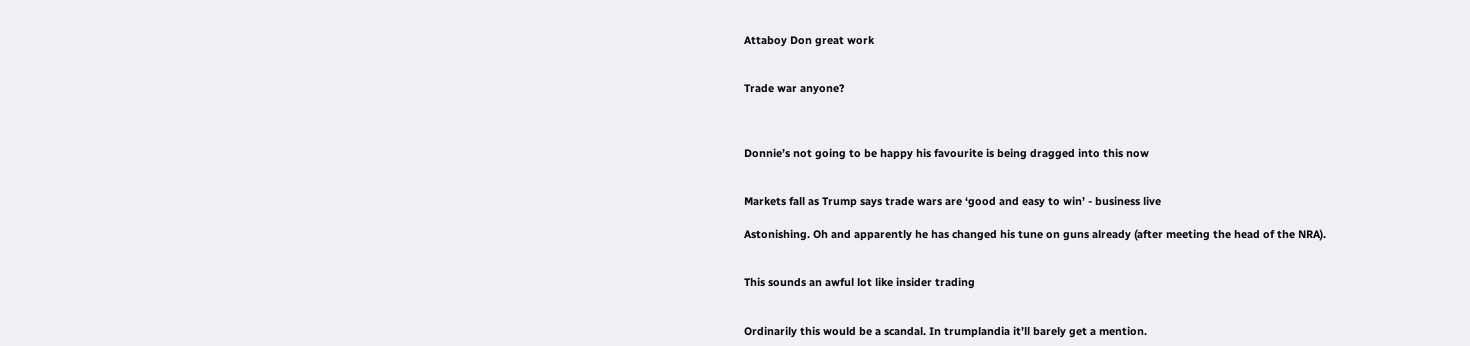Attaboy Don great work


Trade war anyone?



Donnie’s not going to be happy his favourite is being dragged into this now


Markets fall as Trump says trade wars are ‘good and easy to win’ - business live

Astonishing. Oh and apparently he has changed his tune on guns already (after meeting the head of the NRA).


This sounds an awful lot like insider trading


Ordinarily this would be a scandal. In trumplandia it’ll barely get a mention.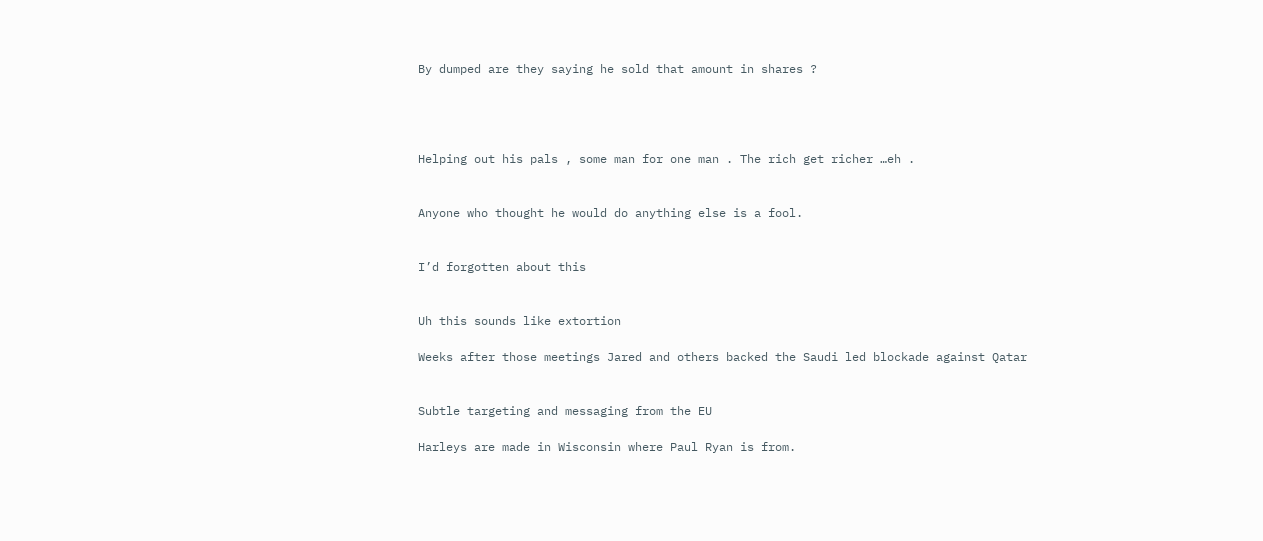By dumped are they saying he sold that amount in shares ?




Helping out his pals , some man for one man . The rich get richer …eh .


Anyone who thought he would do anything else is a fool.


I’d forgotten about this


Uh this sounds like extortion

Weeks after those meetings Jared and others backed the Saudi led blockade against Qatar


Subtle targeting and messaging from the EU

Harleys are made in Wisconsin where Paul Ryan is from.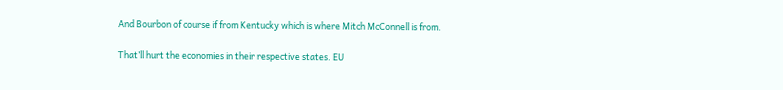And Bourbon of course if from Kentucky which is where Mitch McConnell is from.

That’ll hurt the economies in their respective states. EU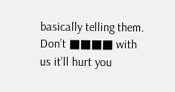basically telling them. Don’t ■■■■ with us it’ll hurt you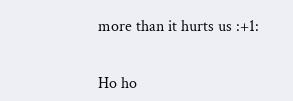more than it hurts us :+1:


Ho ho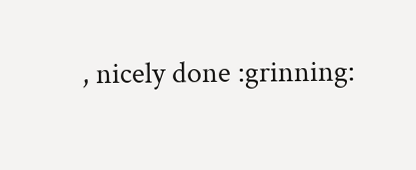, nicely done :grinning: